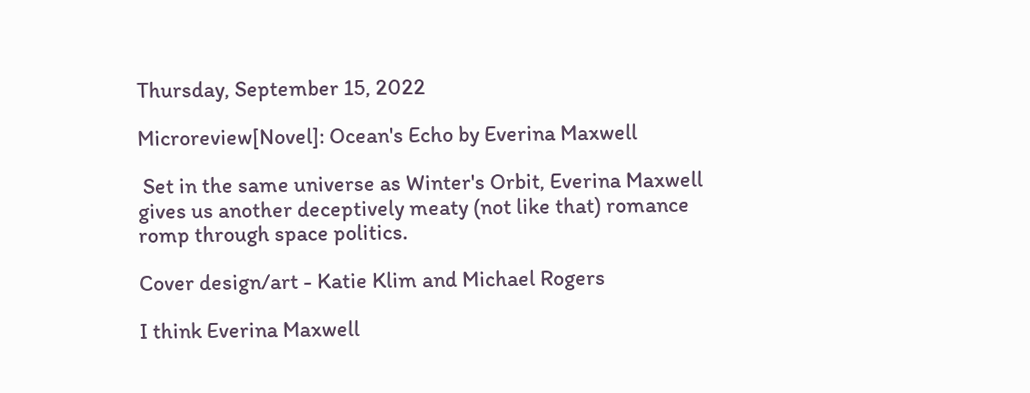Thursday, September 15, 2022

Microreview[Novel]: Ocean's Echo by Everina Maxwell

 Set in the same universe as Winter's Orbit, Everina Maxwell gives us another deceptively meaty (not like that) romance romp through space politics.

Cover design/art - Katie Klim and Michael Rogers

I think Everina Maxwell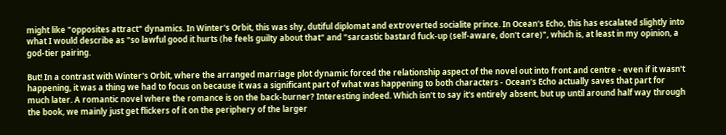might like "opposites attract" dynamics. In Winter's Orbit, this was shy, dutiful diplomat and extroverted socialite prince. In Ocean's Echo, this has escalated slightly into what I would describe as "so lawful good it hurts (he feels guilty about that" and "sarcastic bastard fuck-up (self-aware, don't care)", which is, at least in my opinion, a god-tier pairing.

But! In a contrast with Winter's Orbit, where the arranged marriage plot dynamic forced the relationship aspect of the novel out into front and centre - even if it wasn't happening, it was a thing we had to focus on because it was a significant part of what was happening to both characters - Ocean's Echo actually saves that part for much later. A romantic novel where the romance is on the back-burner? Interesting indeed. Which isn't to say it's entirely absent, but up until around half way through the book, we mainly just get flickers of it on the periphery of the larger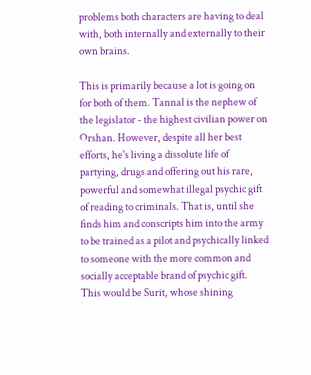problems both characters are having to deal with, both internally and externally to their own brains.

This is primarily because a lot is going on for both of them. Tannal is the nephew of the legislator - the highest civilian power on Orshan. However, despite all her best efforts, he's living a dissolute life of partying, drugs and offering out his rare, powerful and somewhat illegal psychic gift of reading to criminals. That is, until she finds him and conscripts him into the army to be trained as a pilot and psychically linked to someone with the more common and socially acceptable brand of psychic gift. This would be Surit, whose shining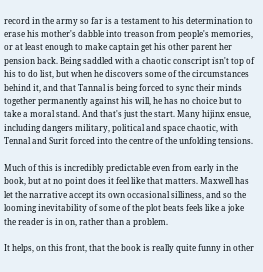record in the army so far is a testament to his determination to erase his mother's dabble into treason from people's memories, or at least enough to make captain get his other parent her pension back. Being saddled with a chaotic conscript isn't top of his to do list, but when he discovers some of the circumstances behind it, and that Tannal is being forced to sync their minds together permanently against his will, he has no choice but to take a moral stand. And that's just the start. Many hijinx ensue, including dangers military, political and space chaotic, with Tennal and Surit forced into the centre of the unfolding tensions.

Much of this is incredibly predictable even from early in the book, but at no point does it feel like that matters. Maxwell has let the narrative accept its own occasional silliness, and so the looming inevitability of some of the plot beats feels like a joke the reader is in on, rather than a problem.

It helps, on this front, that the book is really quite funny in other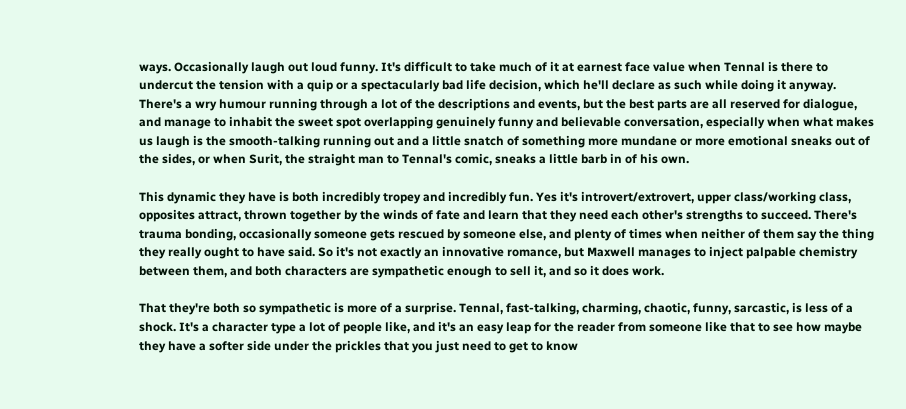ways. Occasionally laugh out loud funny. It's difficult to take much of it at earnest face value when Tennal is there to undercut the tension with a quip or a spectacularly bad life decision, which he'll declare as such while doing it anyway. There's a wry humour running through a lot of the descriptions and events, but the best parts are all reserved for dialogue, and manage to inhabit the sweet spot overlapping genuinely funny and believable conversation, especially when what makes us laugh is the smooth-talking running out and a little snatch of something more mundane or more emotional sneaks out of the sides, or when Surit, the straight man to Tennal's comic, sneaks a little barb in of his own.

This dynamic they have is both incredibly tropey and incredibly fun. Yes it's introvert/extrovert, upper class/working class, opposites attract, thrown together by the winds of fate and learn that they need each other's strengths to succeed. There's trauma bonding, occasionally someone gets rescued by someone else, and plenty of times when neither of them say the thing they really ought to have said. So it's not exactly an innovative romance, but Maxwell manages to inject palpable chemistry between them, and both characters are sympathetic enough to sell it, and so it does work.

That they're both so sympathetic is more of a surprise. Tennal, fast-talking, charming, chaotic, funny, sarcastic, is less of a shock. It's a character type a lot of people like, and it's an easy leap for the reader from someone like that to see how maybe they have a softer side under the prickles that you just need to get to know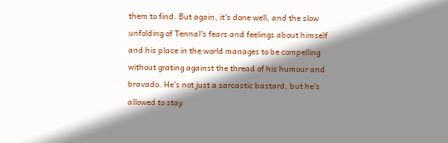them to find. But again, it's done well, and the slow unfolding of Tennal's fears and feelings about himself and his place in the world manages to be compelling without grating against the thread of his humour and bravado. He's not just a sarcastic bastard, but he's allowed to stay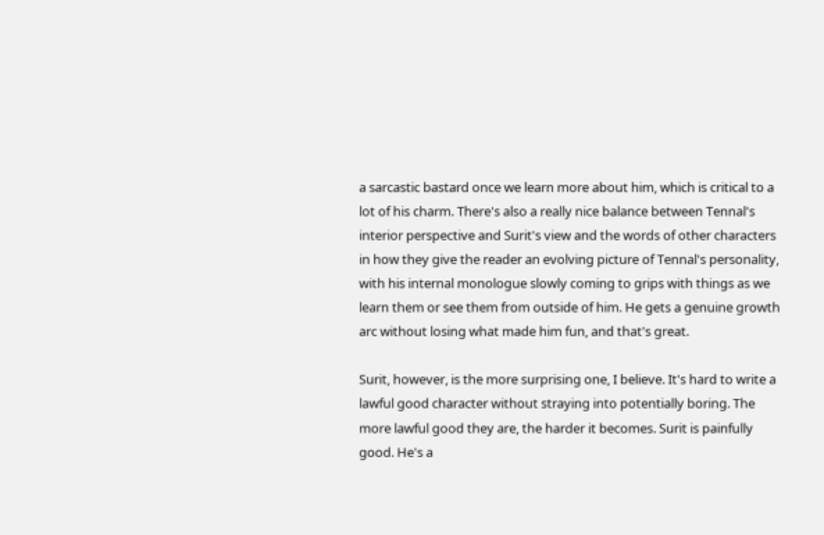a sarcastic bastard once we learn more about him, which is critical to a lot of his charm. There's also a really nice balance between Tennal's interior perspective and Surit's view and the words of other characters in how they give the reader an evolving picture of Tennal's personality, with his internal monologue slowly coming to grips with things as we learn them or see them from outside of him. He gets a genuine growth arc without losing what made him fun, and that's great.

Surit, however, is the more surprising one, I believe. It's hard to write a lawful good character without straying into potentially boring. The more lawful good they are, the harder it becomes. Surit is painfully good. He's a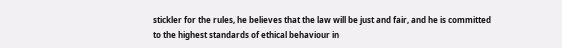stickler for the rules, he believes that the law will be just and fair, and he is committed to the highest standards of ethical behaviour in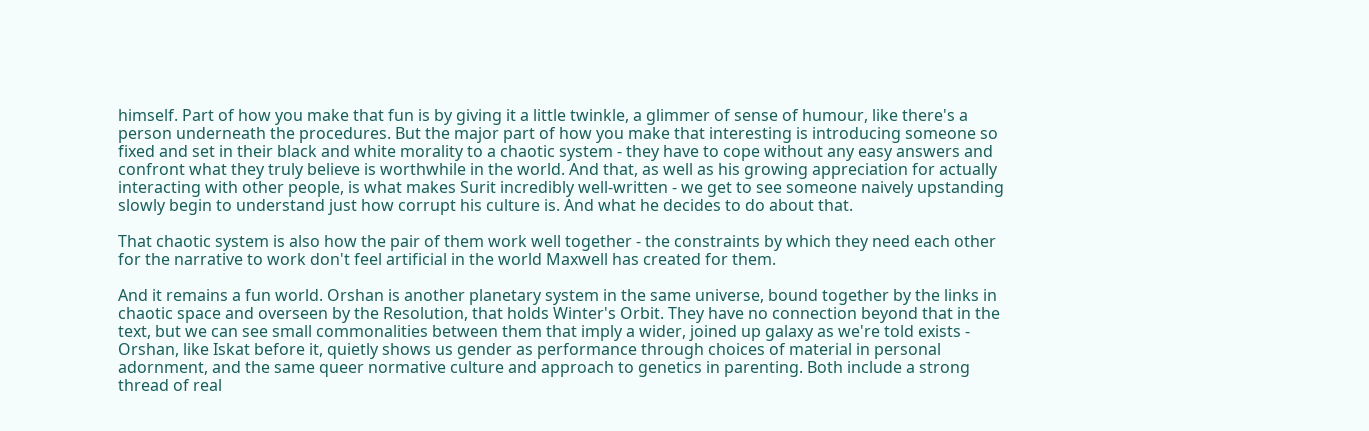himself. Part of how you make that fun is by giving it a little twinkle, a glimmer of sense of humour, like there's a person underneath the procedures. But the major part of how you make that interesting is introducing someone so fixed and set in their black and white morality to a chaotic system - they have to cope without any easy answers and confront what they truly believe is worthwhile in the world. And that, as well as his growing appreciation for actually interacting with other people, is what makes Surit incredibly well-written - we get to see someone naively upstanding slowly begin to understand just how corrupt his culture is. And what he decides to do about that.

That chaotic system is also how the pair of them work well together - the constraints by which they need each other for the narrative to work don't feel artificial in the world Maxwell has created for them.

And it remains a fun world. Orshan is another planetary system in the same universe, bound together by the links in chaotic space and overseen by the Resolution, that holds Winter's Orbit. They have no connection beyond that in the text, but we can see small commonalities between them that imply a wider, joined up galaxy as we're told exists - Orshan, like Iskat before it, quietly shows us gender as performance through choices of material in personal adornment, and the same queer normative culture and approach to genetics in parenting. Both include a strong thread of real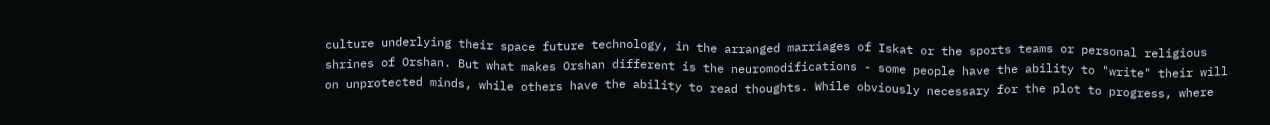culture underlying their space future technology, in the arranged marriages of Iskat or the sports teams or personal religious shrines of Orshan. But what makes Orshan different is the neuromodifications - some people have the ability to "write" their will on unprotected minds, while others have the ability to read thoughts. While obviously necessary for the plot to progress, where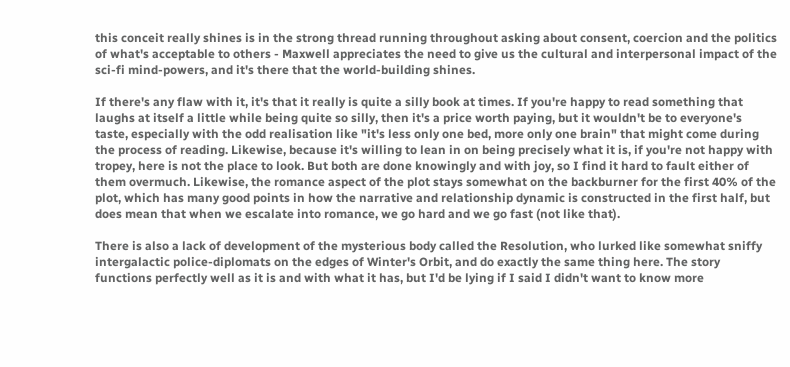this conceit really shines is in the strong thread running throughout asking about consent, coercion and the politics of what's acceptable to others - Maxwell appreciates the need to give us the cultural and interpersonal impact of the sci-fi mind-powers, and it's there that the world-building shines.

If there's any flaw with it, it's that it really is quite a silly book at times. If you're happy to read something that laughs at itself a little while being quite so silly, then it's a price worth paying, but it wouldn't be to everyone's taste, especially with the odd realisation like "it's less only one bed, more only one brain" that might come during the process of reading. Likewise, because it's willing to lean in on being precisely what it is, if you're not happy with tropey, here is not the place to look. But both are done knowingly and with joy, so I find it hard to fault either of them overmuch. Likewise, the romance aspect of the plot stays somewhat on the backburner for the first 40% of the plot, which has many good points in how the narrative and relationship dynamic is constructed in the first half, but does mean that when we escalate into romance, we go hard and we go fast (not like that).

There is also a lack of development of the mysterious body called the Resolution, who lurked like somewhat sniffy intergalactic police-diplomats on the edges of Winter's Orbit, and do exactly the same thing here. The story functions perfectly well as it is and with what it has, but I'd be lying if I said I didn't want to know more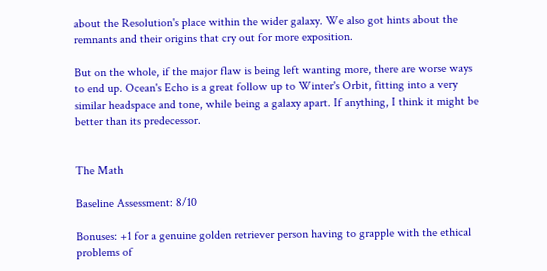about the Resolution's place within the wider galaxy. We also got hints about the remnants and their origins that cry out for more exposition.

But on the whole, if the major flaw is being left wanting more, there are worse ways to end up. Ocean's Echo is a great follow up to Winter's Orbit, fitting into a very similar headspace and tone, while being a galaxy apart. If anything, I think it might be better than its predecessor.


The Math

Baseline Assessment: 8/10

Bonuses: +1 for a genuine golden retriever person having to grapple with the ethical problems of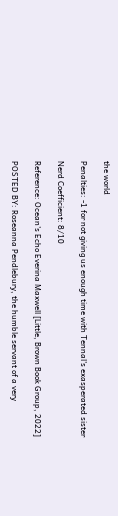the world

Penalties: -1 for not giving us enough time with Tennal's exasperated sister

Nerd Coefficient: 8/10

Reference: Ocean's Echo Everina Maxwell [Little, Brown Book Group, 2022]

POSTED BY: Roseanna Pendlebury, the humble servant of a very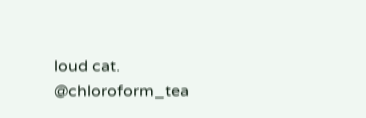loud cat. @chloroform_tea